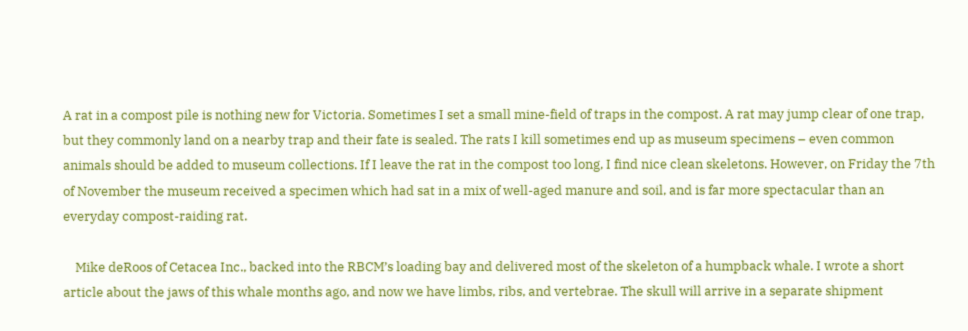A rat in a compost pile is nothing new for Victoria. Sometimes I set a small mine-field of traps in the compost. A rat may jump clear of one trap, but they commonly land on a nearby trap and their fate is sealed. The rats I kill sometimes end up as museum specimens – even common animals should be added to museum collections. If I leave the rat in the compost too long, I find nice clean skeletons. However, on Friday the 7th of November the museum received a specimen which had sat in a mix of well-aged manure and soil, and is far more spectacular than an everyday compost-raiding rat.

    Mike deRoos of Cetacea Inc., backed into the RBCM’s loading bay and delivered most of the skeleton of a humpback whale. I wrote a short article about the jaws of this whale months ago, and now we have limbs, ribs, and vertebrae. The skull will arrive in a separate shipment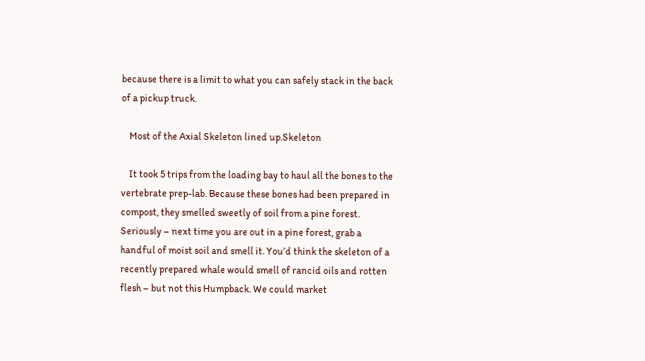because there is a limit to what you can safely stack in the back of a pickup truck.

    Most of the Axial Skeleton lined up.Skeleton

    It took 5 trips from the loading bay to haul all the bones to the vertebrate prep-lab. Because these bones had been prepared in compost, they smelled sweetly of soil from a pine forest. Seriously – next time you are out in a pine forest, grab a handful of moist soil and smell it. You’d think the skeleton of a recently prepared whale would smell of rancid oils and rotten flesh – but not this Humpback. We could market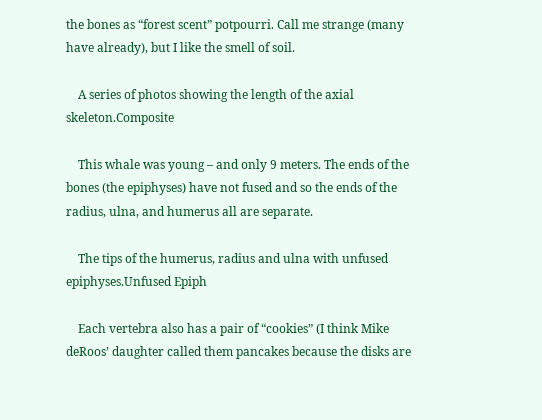the bones as “forest scent” potpourri. Call me strange (many have already), but I like the smell of soil.

    A series of photos showing the length of the axial skeleton.Composite

    This whale was young – and only 9 meters. The ends of the bones (the epiphyses) have not fused and so the ends of the radius, ulna, and humerus all are separate.

    The tips of the humerus, radius and ulna with unfused epiphyses.Unfused Epiph

    Each vertebra also has a pair of “cookies” (I think Mike deRoos’ daughter called them pancakes because the disks are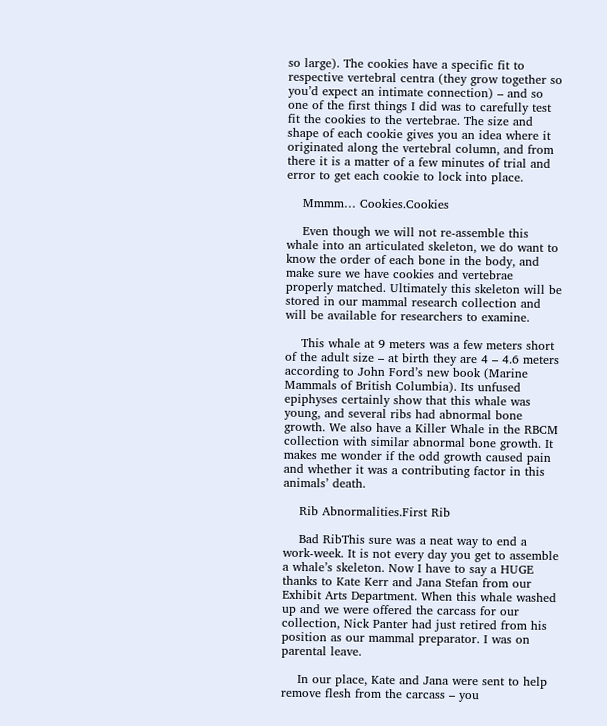so large). The cookies have a specific fit to respective vertebral centra (they grow together so you’d expect an intimate connection) – and so one of the first things I did was to carefully test fit the cookies to the vertebrae. The size and shape of each cookie gives you an idea where it originated along the vertebral column, and from there it is a matter of a few minutes of trial and error to get each cookie to lock into place.

    Mmmm… Cookies.Cookies

    Even though we will not re-assemble this whale into an articulated skeleton, we do want to know the order of each bone in the body, and make sure we have cookies and vertebrae properly matched. Ultimately this skeleton will be stored in our mammal research collection and will be available for researchers to examine.

    This whale at 9 meters was a few meters short of the adult size – at birth they are 4 – 4.6 meters according to John Ford’s new book (Marine Mammals of British Columbia). Its unfused epiphyses certainly show that this whale was young, and several ribs had abnormal bone growth. We also have a Killer Whale in the RBCM collection with similar abnormal bone growth. It makes me wonder if the odd growth caused pain and whether it was a contributing factor in this animals’ death.

    Rib Abnormalities.First Rib

    Bad RibThis sure was a neat way to end a work-week. It is not every day you get to assemble a whale’s skeleton. Now I have to say a HUGE thanks to Kate Kerr and Jana Stefan from our Exhibit Arts Department. When this whale washed up and we were offered the carcass for our collection, Nick Panter had just retired from his position as our mammal preparator. I was on parental leave.

    In our place, Kate and Jana were sent to help remove flesh from the carcass – you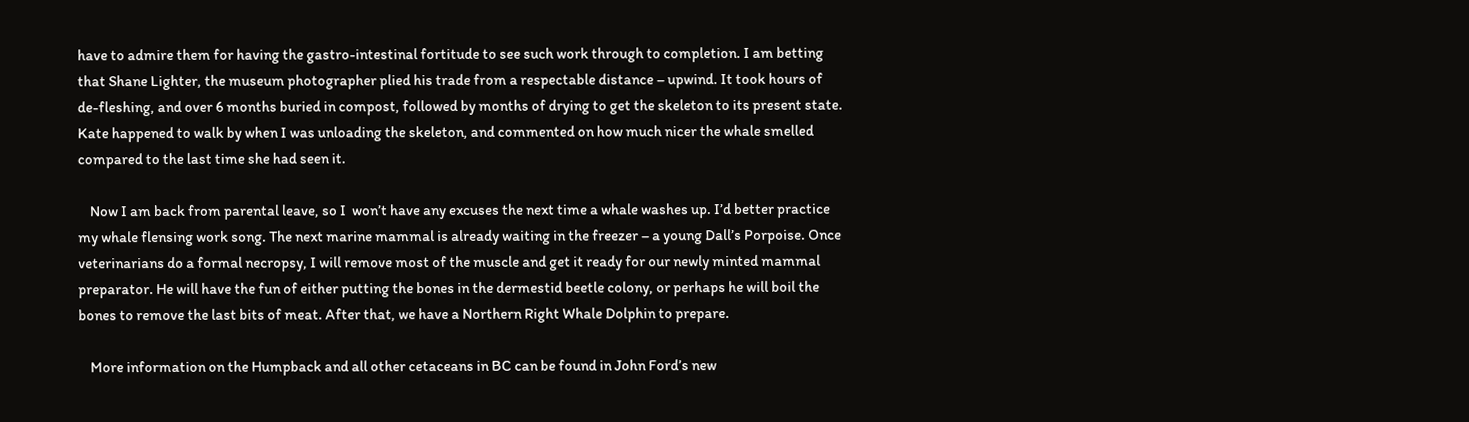have to admire them for having the gastro-intestinal fortitude to see such work through to completion. I am betting that Shane Lighter, the museum photographer plied his trade from a respectable distance – upwind. It took hours of de-fleshing, and over 6 months buried in compost, followed by months of drying to get the skeleton to its present state. Kate happened to walk by when I was unloading the skeleton, and commented on how much nicer the whale smelled compared to the last time she had seen it.

    Now I am back from parental leave, so I  won’t have any excuses the next time a whale washes up. I’d better practice my whale flensing work song. The next marine mammal is already waiting in the freezer – a young Dall’s Porpoise. Once veterinarians do a formal necropsy, I will remove most of the muscle and get it ready for our newly minted mammal preparator. He will have the fun of either putting the bones in the dermestid beetle colony, or perhaps he will boil the bones to remove the last bits of meat. After that, we have a Northern Right Whale Dolphin to prepare.

    More information on the Humpback and all other cetaceans in BC can be found in John Ford’s new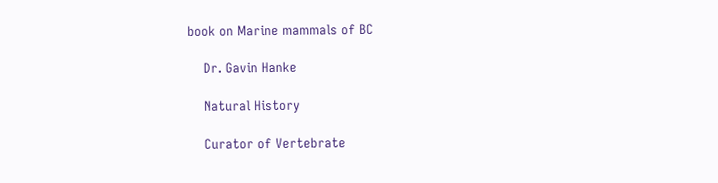book on Marine mammals of BC

    Dr. Gavin Hanke

    Natural History

    Curator of Vertebrate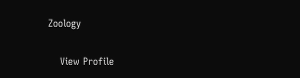Zoology

    View Profile